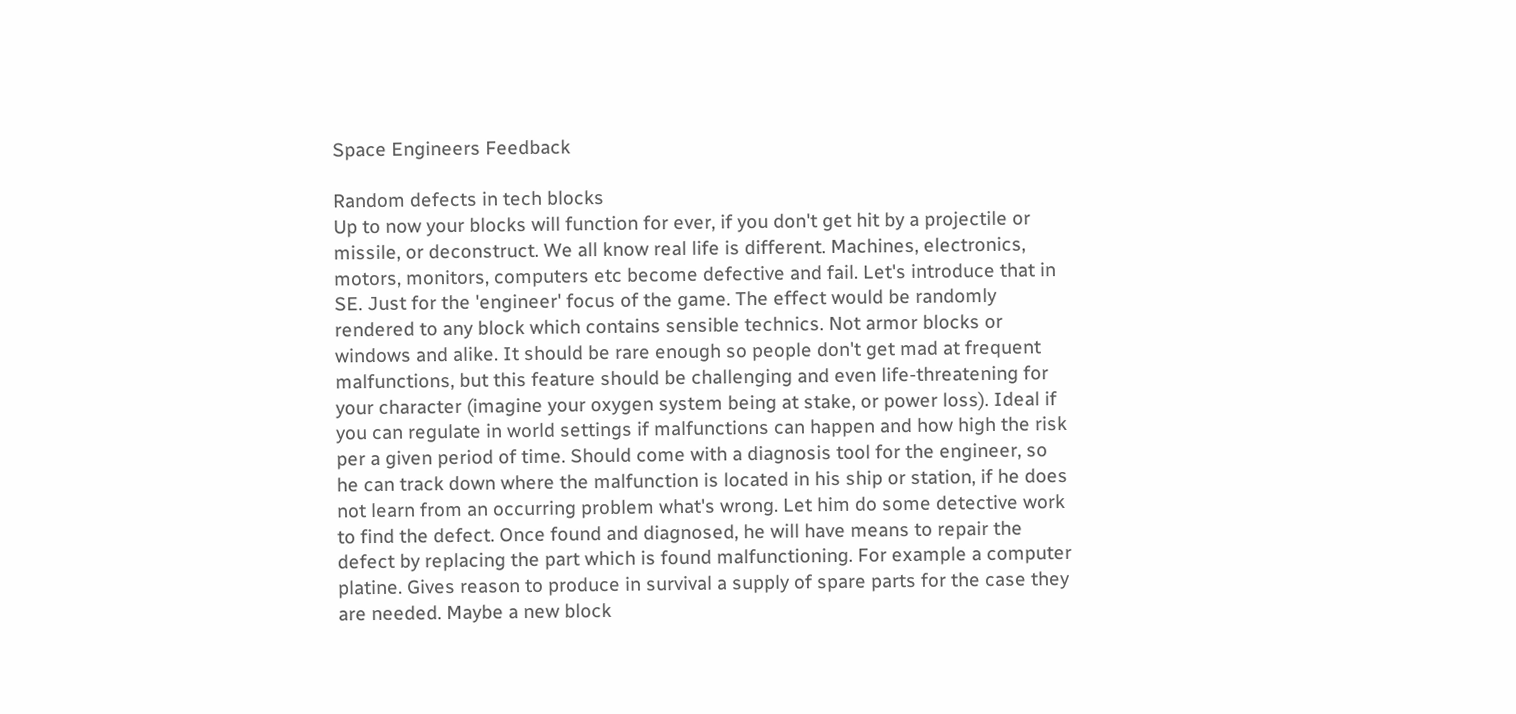Space Engineers Feedback

Random defects in tech blocks
Up to now your blocks will function for ever, if you don't get hit by a projectile or missile, or deconstruct. We all know real life is different. Machines, electronics, motors, monitors, computers etc become defective and fail. Let's introduce that in SE. Just for the 'engineer' focus of the game. The effect would be randomly rendered to any block which contains sensible technics. Not armor blocks or windows and alike. It should be rare enough so people don't get mad at frequent malfunctions, but this feature should be challenging and even life-threatening for your character (imagine your oxygen system being at stake, or power loss). Ideal if you can regulate in world settings if malfunctions can happen and how high the risk per a given period of time. Should come with a diagnosis tool for the engineer, so he can track down where the malfunction is located in his ship or station, if he does not learn from an occurring problem what's wrong. Let him do some detective work to find the defect. Once found and diagnosed, he will have means to repair the defect by replacing the part which is found malfunctioning. For example a computer platine. Gives reason to produce in survival a supply of spare parts for the case they are needed. Maybe a new block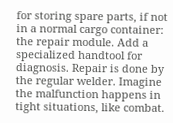for storing spare parts, if not in a normal cargo container: the repair module. Add a specialized handtool for diagnosis. Repair is done by the regular welder. Imagine the malfunction happens in tight situations, like combat.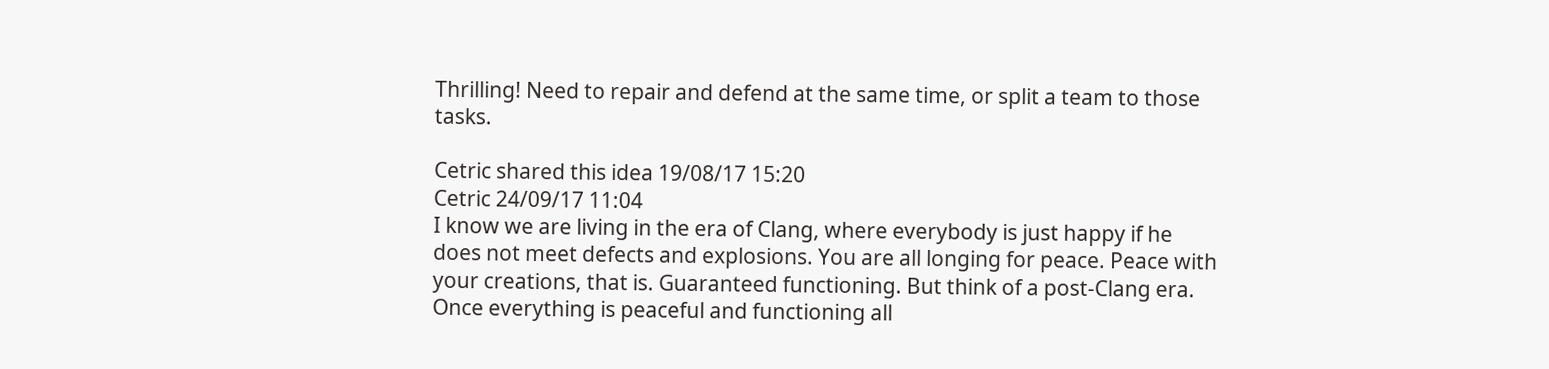Thrilling! Need to repair and defend at the same time, or split a team to those tasks.

Cetric shared this idea 19/08/17 15:20
Cetric 24/09/17 11:04
I know we are living in the era of Clang, where everybody is just happy if he does not meet defects and explosions. You are all longing for peace. Peace with your creations, that is. Guaranteed functioning. But think of a post-Clang era. Once everything is peaceful and functioning all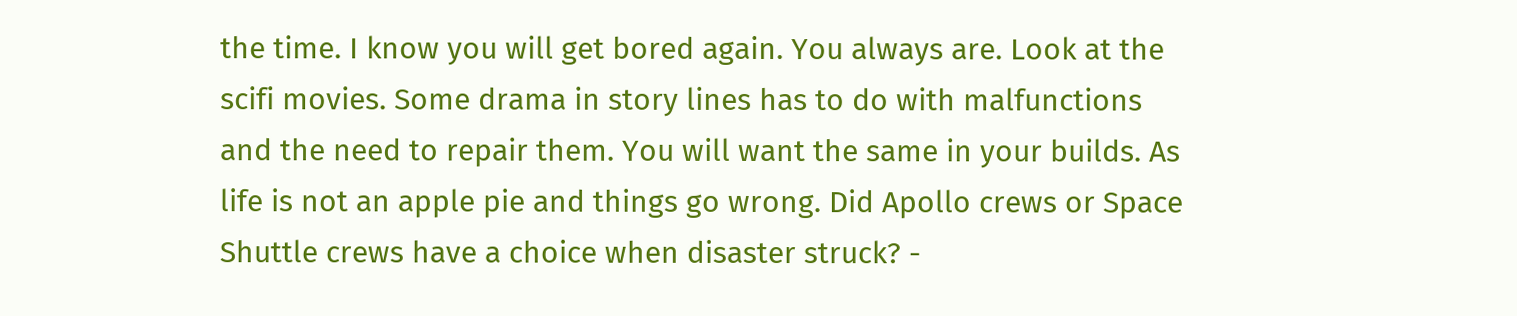the time. I know you will get bored again. You always are. Look at the scifi movies. Some drama in story lines has to do with malfunctions and the need to repair them. You will want the same in your builds. As life is not an apple pie and things go wrong. Did Apollo crews or Space Shuttle crews have a choice when disaster struck? -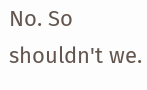No. So shouldn't we.